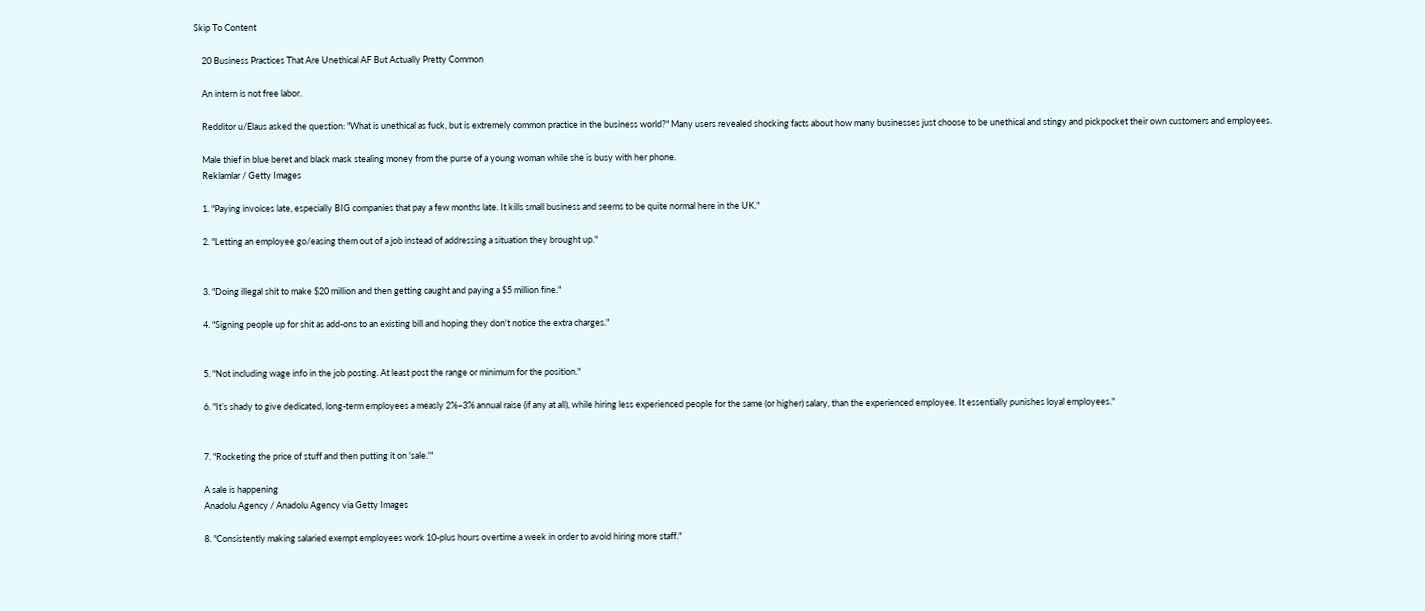Skip To Content

    20 Business Practices That Are Unethical AF But Actually Pretty Common

    An intern is not free labor.

    Redditor u/Elaus asked the question: "What is unethical as fuck, but is extremely common practice in the business world?" Many users revealed shocking facts about how many businesses just choose to be unethical and stingy and pickpocket their own customers and employees.

    Male thief in blue beret and black mask stealing money from the purse of a young woman while she is busy with her phone.
    Reklamlar / Getty Images

    1. "Paying invoices late, especially BIG companies that pay a few months late. It kills small business and seems to be quite normal here in the UK."

    2. "Letting an employee go/easing them out of a job instead of addressing a situation they brought up."


    3. "Doing illegal shit to make $20 million and then getting caught and paying a $5 million fine."

    4. "Signing people up for shit as add-ons to an existing bill and hoping they don't notice the extra charges."


    5. "Not including wage info in the job posting. At least post the range or minimum for the position."

    6. "It’s shady to give dedicated, long-term employees a measly 2%–3% annual raise (if any at all), while hiring less experienced people for the same (or higher) salary, than the experienced employee. It essentially punishes loyal employees."


    7. "Rocketing the price of stuff and then putting it on 'sale.'"

    A sale is happening
    Anadolu Agency / Anadolu Agency via Getty Images

    8. "Consistently making salaried exempt employees work 10-plus hours overtime a week in order to avoid hiring more staff."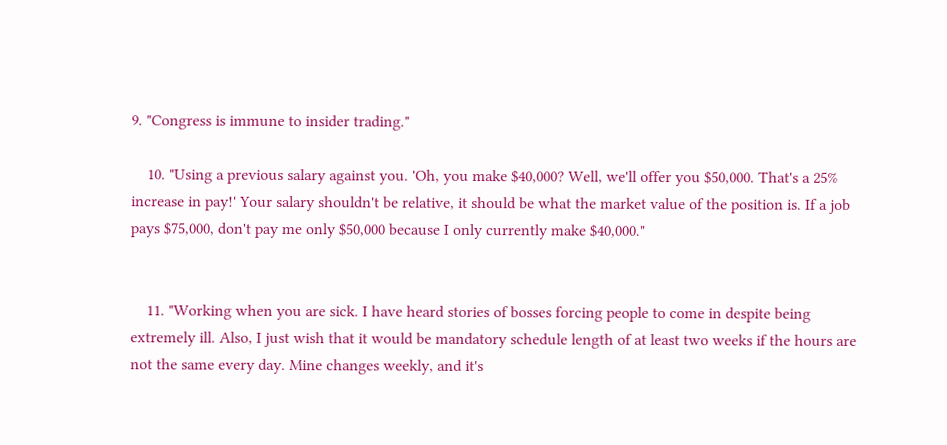9. "Congress is immune to insider trading."

    10. "Using a previous salary against you. 'Oh, you make $40,000? Well, we'll offer you $50,000. That's a 25% increase in pay!' Your salary shouldn't be relative, it should be what the market value of the position is. If a job pays $75,000, don't pay me only $50,000 because I only currently make $40,000."


    11. "Working when you are sick. I have heard stories of bosses forcing people to come in despite being extremely ill. Also, I just wish that it would be mandatory schedule length of at least two weeks if the hours are not the same every day. Mine changes weekly, and it's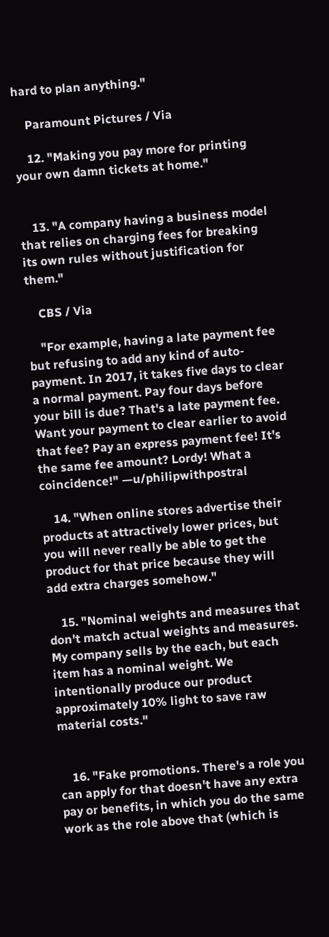hard to plan anything."

    Paramount Pictures / Via

    12. "Making you pay more for printing your own damn tickets at home."


    13. "A company having a business model that relies on charging fees for breaking its own rules without justification for them."

    CBS / Via

    "For example, having a late payment fee but refusing to add any kind of auto-payment. In 2017, it takes five days to clear a normal payment. Pay four days before your bill is due? That's a late payment fee. Want your payment to clear earlier to avoid that fee? Pay an express payment fee! It's the same fee amount? Lordy! What a coincidence!" —u/philipwithpostral

    14. "When online stores advertise their products at attractively lower prices, but you will never really be able to get the product for that price because they will add extra charges somehow."

    15. "Nominal weights and measures that don't match actual weights and measures. My company sells by the each, but each item has a nominal weight. We intentionally produce our product approximately 10% light to save raw material costs."


    16. "Fake promotions. There's a role you can apply for that doesn't have any extra pay or benefits, in which you do the same work as the role above that (which is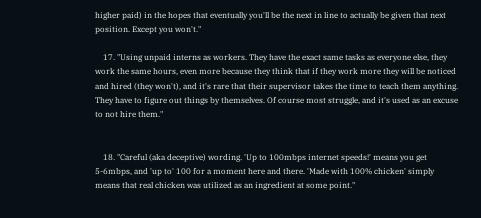higher paid) in the hopes that eventually you'll be the next in line to actually be given that next position. Except you won't."

    17. "Using unpaid interns as workers. They have the exact same tasks as everyone else, they work the same hours, even more because they think that if they work more they will be noticed and hired (they won't), and it's rare that their supervisor takes the time to teach them anything. They have to figure out things by themselves. Of course most struggle, and it's used as an excuse to not hire them."


    18. "Careful (aka deceptive) wording. 'Up to 100mbps internet speeds!' means you get 5-6mbps, and 'up to' 100 for a moment here and there. 'Made with 100% chicken' simply means that real chicken was utilized as an ingredient at some point."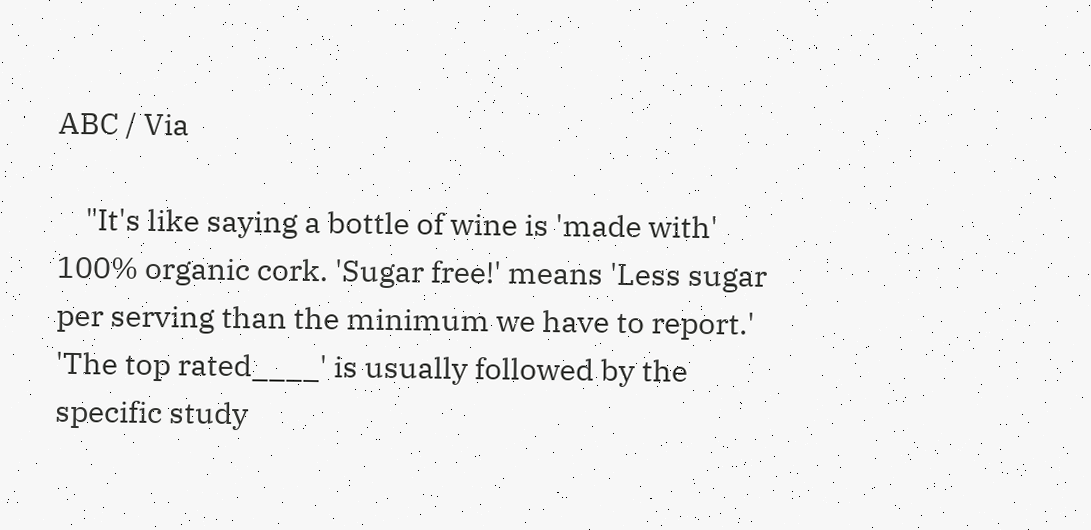ABC / Via

    "It's like saying a bottle of wine is 'made with' 100% organic cork. 'Sugar free!' means 'Less sugar per serving than the minimum we have to report.' 'The top rated____' is usually followed by the specific study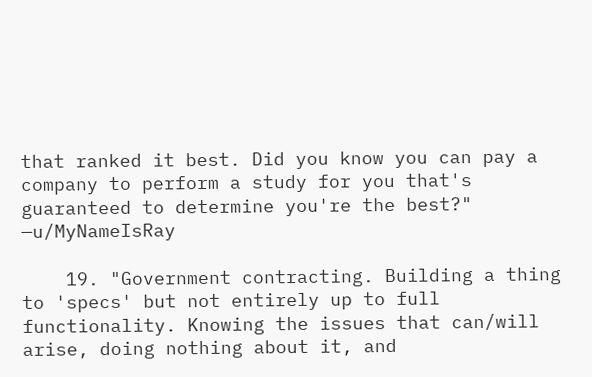that ranked it best. Did you know you can pay a company to perform a study for you that's guaranteed to determine you're the best?" —u/MyNameIsRay

    19. "Government contracting. Building a thing to 'specs' but not entirely up to full functionality. Knowing the issues that can/will arise, doing nothing about it, and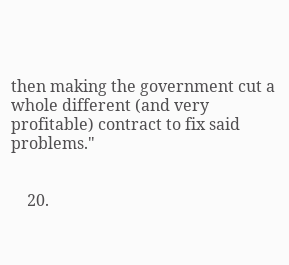then making the government cut a whole different (and very profitable) contract to fix said problems."


    20.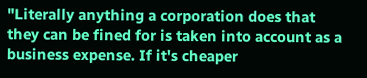"Literally anything a corporation does that they can be fined for is taken into account as a business expense. If it's cheaper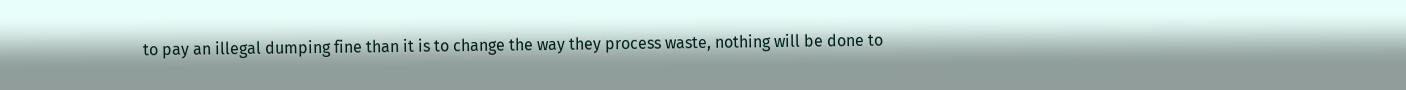to pay an illegal dumping fine than it is to change the way they process waste, nothing will be done to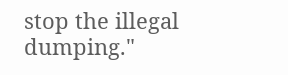stop the illegal dumping."